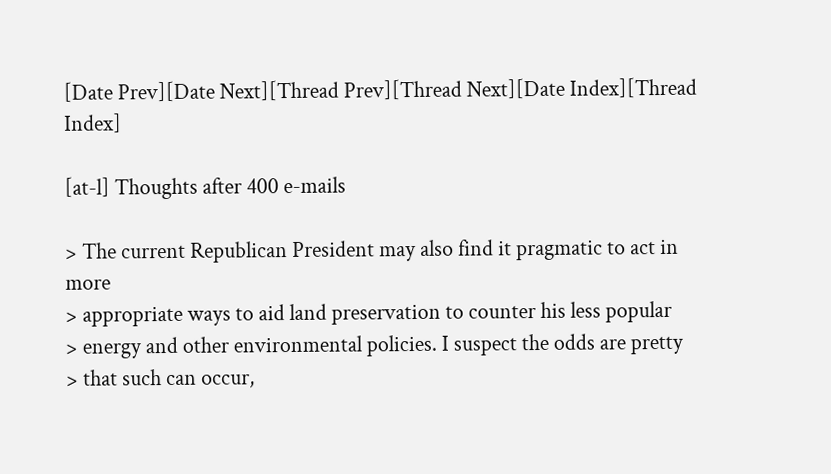[Date Prev][Date Next][Thread Prev][Thread Next][Date Index][Thread Index]

[at-l] Thoughts after 400 e-mails

> The current Republican President may also find it pragmatic to act in more
> appropriate ways to aid land preservation to counter his less popular
> energy and other environmental policies. I suspect the odds are pretty
> that such can occur,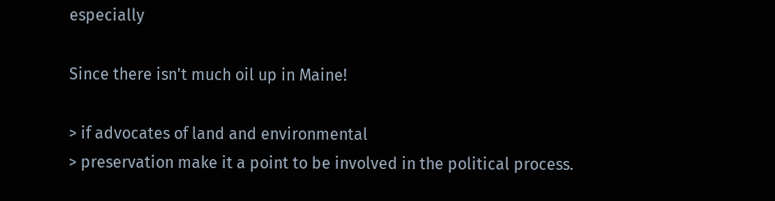especially

Since there isn't much oil up in Maine!

> if advocates of land and environmental
> preservation make it a point to be involved in the political process.